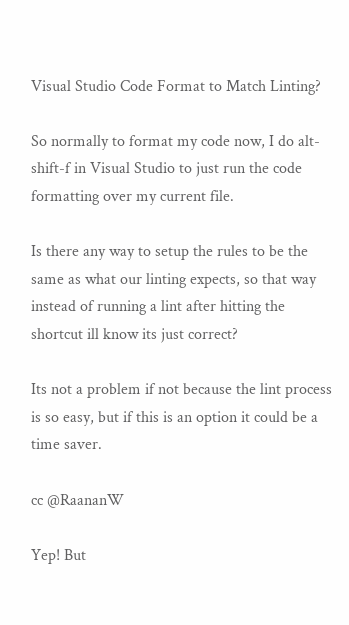Visual Studio Code Format to Match Linting?

So normally to format my code now, I do alt-shift-f in Visual Studio to just run the code formatting over my current file.

Is there any way to setup the rules to be the same as what our linting expects, so that way instead of running a lint after hitting the shortcut ill know its just correct?

Its not a problem if not because the lint process is so easy, but if this is an option it could be a time saver.

cc @RaananW

Yep! But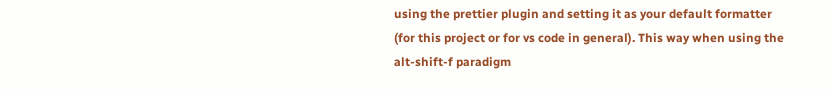using the prettier plugin and setting it as your default formatter (for this project or for vs code in general). This way when using the alt-shift-f paradigm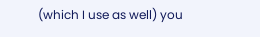(which I use as well) you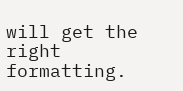will get the right formatting.